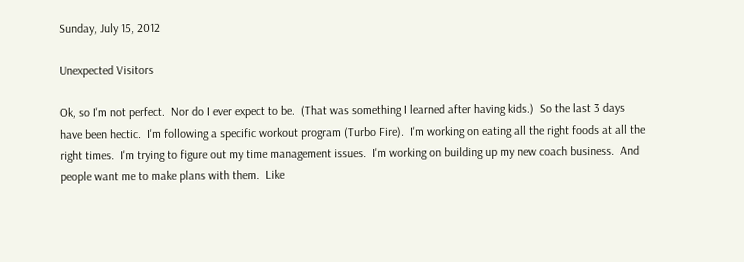Sunday, July 15, 2012

Unexpected Visitors

Ok, so I'm not perfect.  Nor do I ever expect to be.  (That was something I learned after having kids.)  So the last 3 days have been hectic.  I'm following a specific workout program (Turbo Fire).  I'm working on eating all the right foods at all the right times.  I'm trying to figure out my time management issues.  I'm working on building up my new coach business.  And people want me to make plans with them.  Like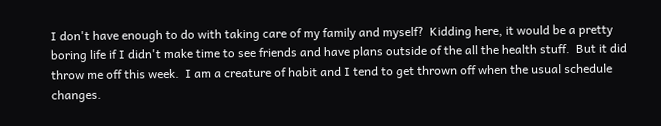I don't have enough to do with taking care of my family and myself?  Kidding here, it would be a pretty boring life if I didn't make time to see friends and have plans outside of the all the health stuff.  But it did throw me off this week.  I am a creature of habit and I tend to get thrown off when the usual schedule changes.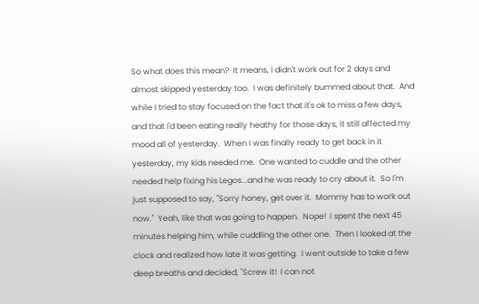So what does this mean?  It means, I didn't work out for 2 days and almost skipped yesterday too.  I was definitely bummed about that.  And while I tried to stay focused on the fact that it's ok to miss a few days, and that I'd been eating really heathy for those days, it still affected my mood all of yesterday.  When I was finally ready to get back in it yesterday, my kids needed me.  One wanted to cuddle and the other needed help fixing his Legos...and he was ready to cry about it.  So I'm just supposed to say, "Sorry honey, get over it.  Mommy has to work out now."  Yeah, like that was going to happen.  Nope!  I spent the next 45 minutes helping him, while cuddling the other one.  Then I looked at the clock and realized how late it was getting.  I went outside to take a few deep breaths and decided, "Screw it!  I can not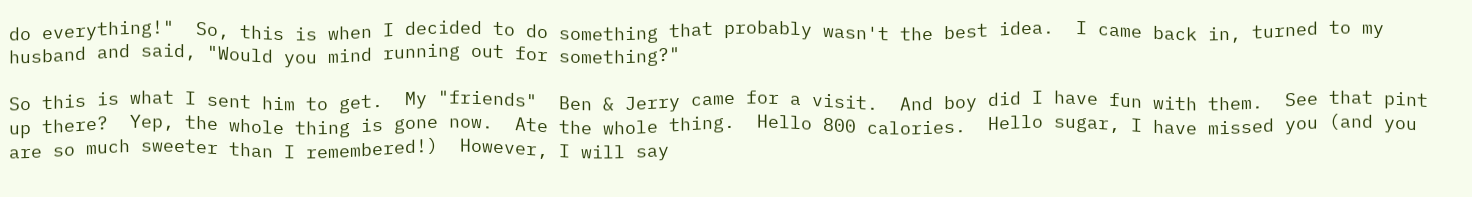do everything!"  So, this is when I decided to do something that probably wasn't the best idea.  I came back in, turned to my husband and said, "Would you mind running out for something?"

So this is what I sent him to get.  My "friends"  Ben & Jerry came for a visit.  And boy did I have fun with them.  See that pint up there?  Yep, the whole thing is gone now.  Ate the whole thing.  Hello 800 calories.  Hello sugar, I have missed you (and you are so much sweeter than I remembered!)  However, I will say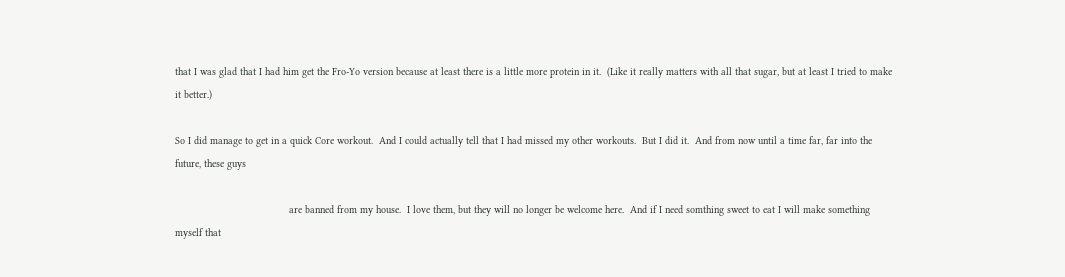that I was glad that I had him get the Fro-Yo version because at least there is a little more protein in it.  (Like it really matters with all that sugar, but at least I tried to make it better.)

So I did manage to get in a quick Core workout.  And I could actually tell that I had missed my other workouts.  But I did it.  And from now until a time far, far into the future, these guys

                                      are banned from my house.  I love them, but they will no longer be welcome here.  And if I need somthing sweet to eat I will make something myself that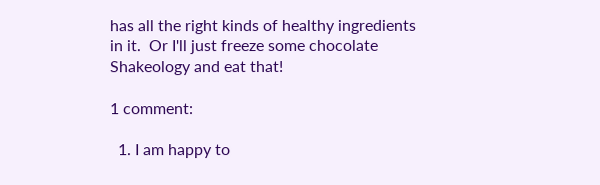has all the right kinds of healthy ingredients in it.  Or I'll just freeze some chocolate Shakeology and eat that!

1 comment:

  1. I am happy to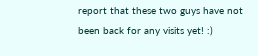report that these two guys have not been back for any visits yet! :)